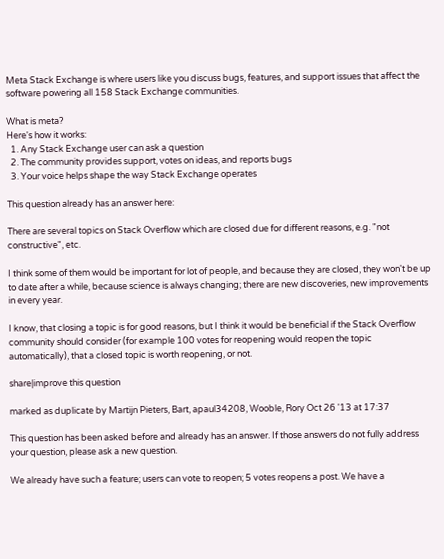Meta Stack Exchange is where users like you discuss bugs, features, and support issues that affect the software powering all 158 Stack Exchange communities.

What is meta?
Here's how it works:
  1. Any Stack Exchange user can ask a question
  2. The community provides support, votes on ideas, and reports bugs
  3. Your voice helps shape the way Stack Exchange operates

This question already has an answer here:

There are several topics on Stack Overflow which are closed due for different reasons, e.g. "not constructive", etc.

I think some of them would be important for lot of people, and because they are closed, they won't be up to date after a while, because science is always changing; there are new discoveries, new improvements in every year.

I know, that closing a topic is for good reasons, but I think it would be beneficial if the Stack Overflow community should consider (for example 100 votes for reopening would reopen the topic automatically), that a closed topic is worth reopening, or not.

share|improve this question

marked as duplicate by Martijn Pieters, Bart, apaul34208, Wooble, Rory Oct 26 '13 at 17:37

This question has been asked before and already has an answer. If those answers do not fully address your question, please ask a new question.

We already have such a feature; users can vote to reopen; 5 votes reopens a post. We have a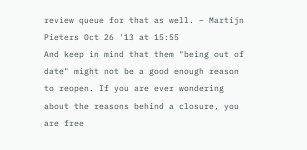review queue for that as well. – Martijn Pieters Oct 26 '13 at 15:55
And keep in mind that them "being out of date" might not be a good enough reason to reopen. If you are ever wondering about the reasons behind a closure, you are free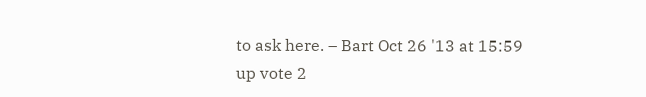to ask here. – Bart Oct 26 '13 at 15:59
up vote 2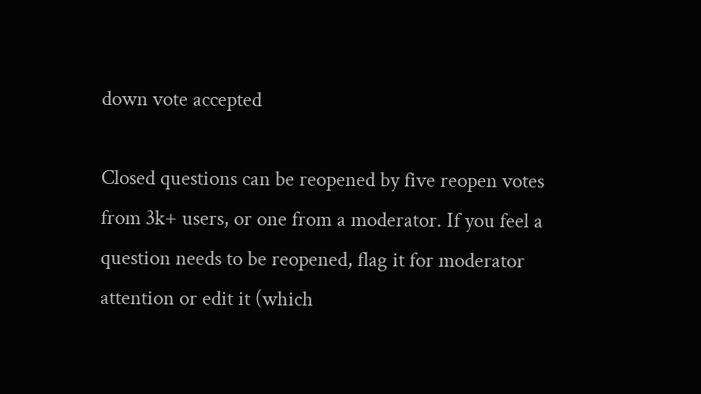down vote accepted

Closed questions can be reopened by five reopen votes from 3k+ users, or one from a moderator. If you feel a question needs to be reopened, flag it for moderator attention or edit it (which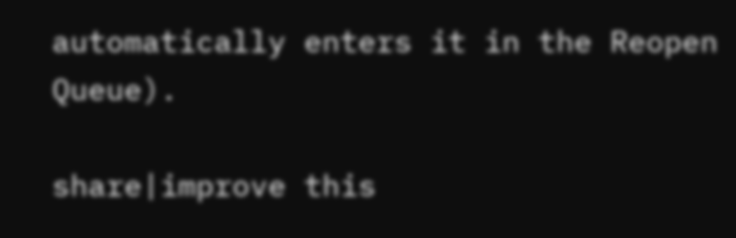automatically enters it in the Reopen Queue).

share|improve this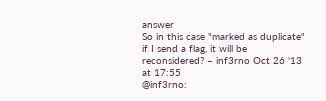answer
So in this case "marked as duplicate" if I send a flag, it will be reconsidered? – inf3rno Oct 26 '13 at 17:55
@inf3rno: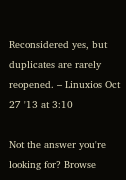Reconsidered yes, but duplicates are rarely reopened. – Linuxios Oct 27 '13 at 3:10

Not the answer you're looking for? Browse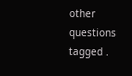other questions tagged .